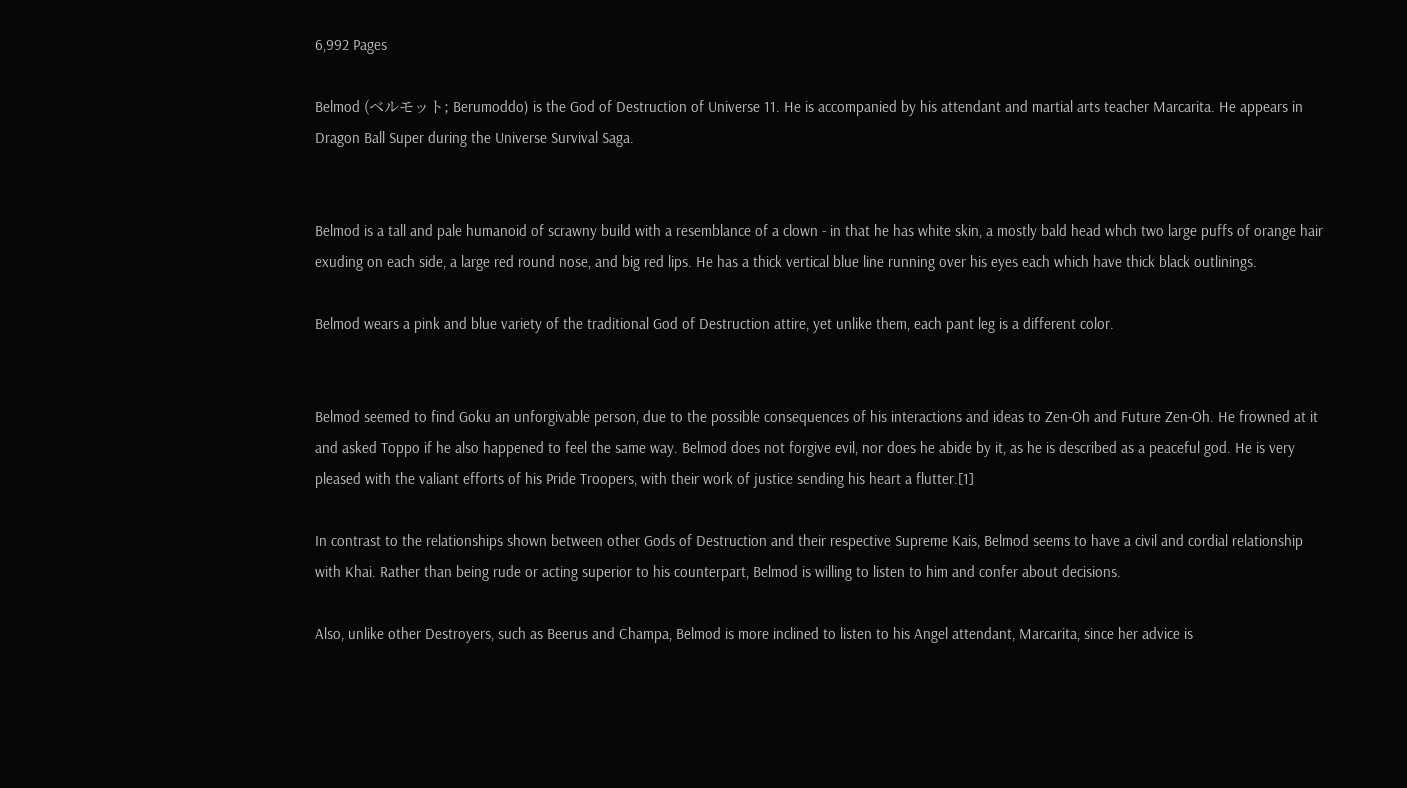6,992 Pages

Belmod (ベルモット; Berumoddo) is the God of Destruction of Universe 11. He is accompanied by his attendant and martial arts teacher Marcarita. He appears in Dragon Ball Super during the Universe Survival Saga.


Belmod is a tall and pale humanoid of scrawny build with a resemblance of a clown - in that he has white skin, a mostly bald head whch two large puffs of orange hair exuding on each side, a large red round nose, and big red lips. He has a thick vertical blue line running over his eyes each which have thick black outlinings.

Belmod wears a pink and blue variety of the traditional God of Destruction attire, yet unlike them, each pant leg is a different color.


Belmod seemed to find Goku an unforgivable person, due to the possible consequences of his interactions and ideas to Zen-Oh and Future Zen-Oh. He frowned at it and asked Toppo if he also happened to feel the same way. Belmod does not forgive evil, nor does he abide by it, as he is described as a peaceful god. He is very pleased with the valiant efforts of his Pride Troopers, with their work of justice sending his heart a flutter.[1]

In contrast to the relationships shown between other Gods of Destruction and their respective Supreme Kais, Belmod seems to have a civil and cordial relationship with Khai. Rather than being rude or acting superior to his counterpart, Belmod is willing to listen to him and confer about decisions.

Also, unlike other Destroyers, such as Beerus and Champa, Belmod is more inclined to listen to his Angel attendant, Marcarita, since her advice is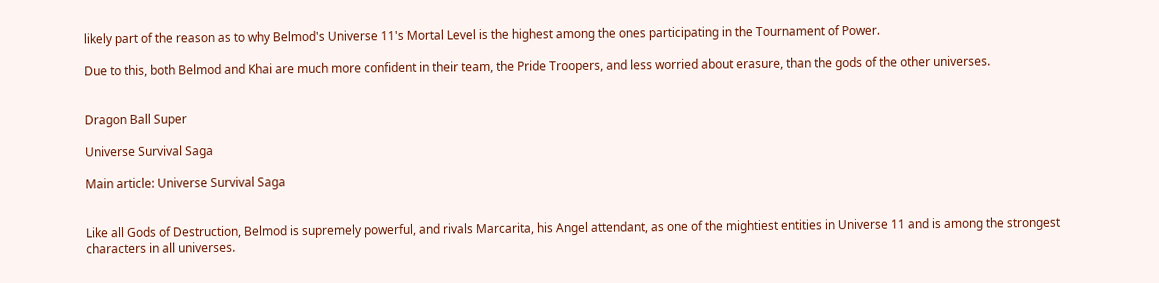likely part of the reason as to why Belmod's Universe 11's Mortal Level is the highest among the ones participating in the Tournament of Power.

Due to this, both Belmod and Khai are much more confident in their team, the Pride Troopers, and less worried about erasure, than the gods of the other universes.


Dragon Ball Super

Universe Survival Saga

Main article: Universe Survival Saga


Like all Gods of Destruction, Belmod is supremely powerful, and rivals Marcarita, his Angel attendant, as one of the mightiest entities in Universe 11 and is among the strongest characters in all universes.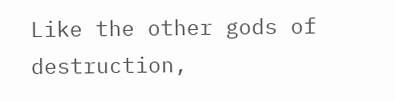Like the other gods of destruction,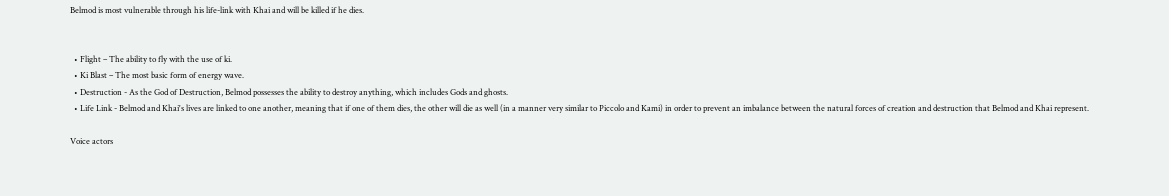Belmod is most vulnerable through his life-link with Khai and will be killed if he dies.


  • Flight – The ability to fly with the use of ki.
  • Ki Blast – The most basic form of energy wave.
  • Destruction - As the God of Destruction, Belmod possesses the ability to destroy anything, which includes Gods and ghosts.
  • Life Link - Belmod and Khai's lives are linked to one another, meaning that if one of them dies, the other will die as well (in a manner very similar to Piccolo and Kami) in order to prevent an imbalance between the natural forces of creation and destruction that Belmod and Khai represent.

Voice actors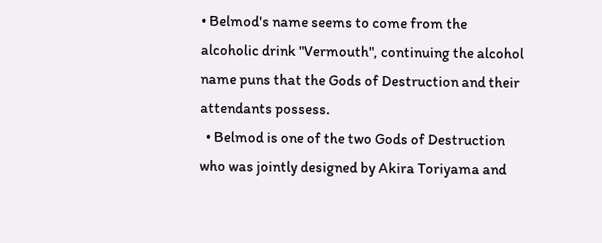• Belmod's name seems to come from the alcoholic drink "Vermouth", continuing the alcohol name puns that the Gods of Destruction and their attendants possess.
  • Belmod is one of the two Gods of Destruction who was jointly designed by Akira Toriyama and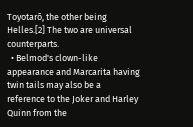Toyotarō, the other being Helles.[2] The two are universal counterparts.
  • Belmod's clown-like appearance and Marcarita having twin tails may also be a reference to the Joker and Harley Quinn from the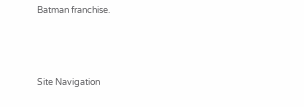Batman franchise.



Site Navigation